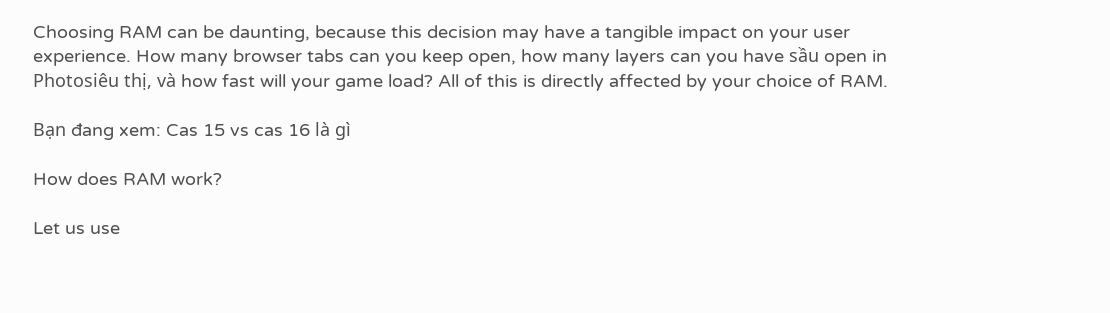Choosing RAM can be daunting, because this decision may have a tangible impact on your user experience. How many browser tabs can you keep open, how many layers can you have sầu open in Photosiêu thị, và how fast will your game load? All of this is directly affected by your choice of RAM.

Bạn đang xem: Cas 15 vs cas 16 là gì

How does RAM work?

Let us use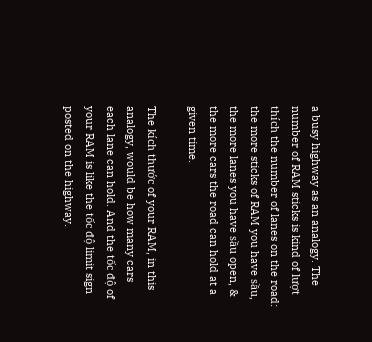a busy highway as an analogy. The number of RAM sticks is kind of lượt thích the number of lanes on the road: the more sticks of RAM you have sầu, the more lanes you have sầu open, & the more cars the road can hold at a given time.

The kích thước of your RAM, in this analogy, would be how many cars each lane can hold. And the tốc độ of your RAM is like the tốc độ limit sign posted on the highway.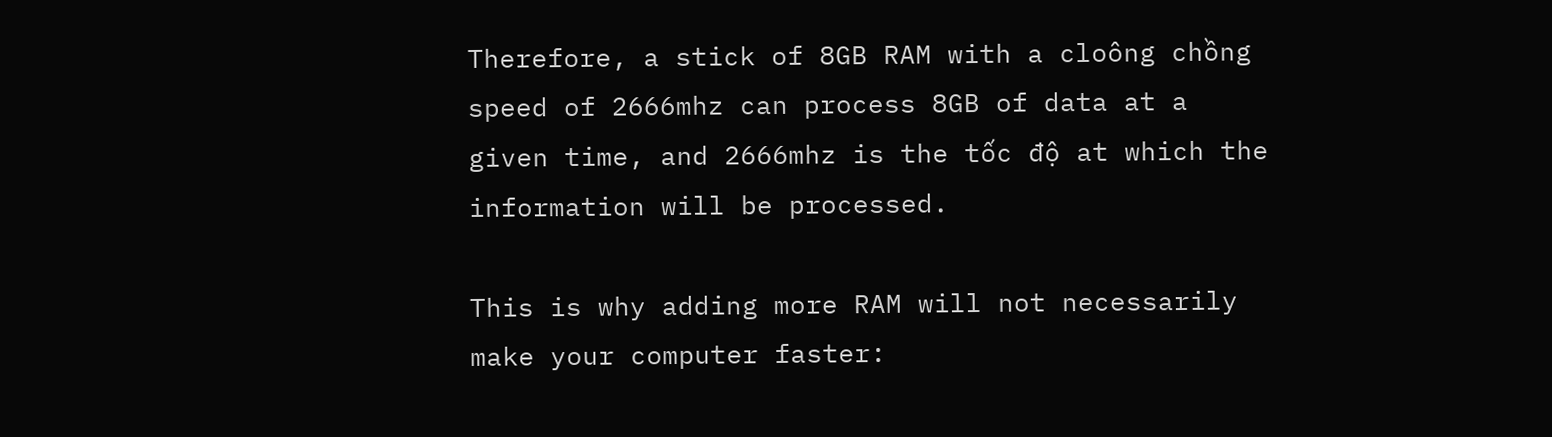Therefore, a stick of 8GB RAM with a cloông chồng speed of 2666mhz can process 8GB of data at a given time, and 2666mhz is the tốc độ at which the information will be processed.

This is why adding more RAM will not necessarily make your computer faster: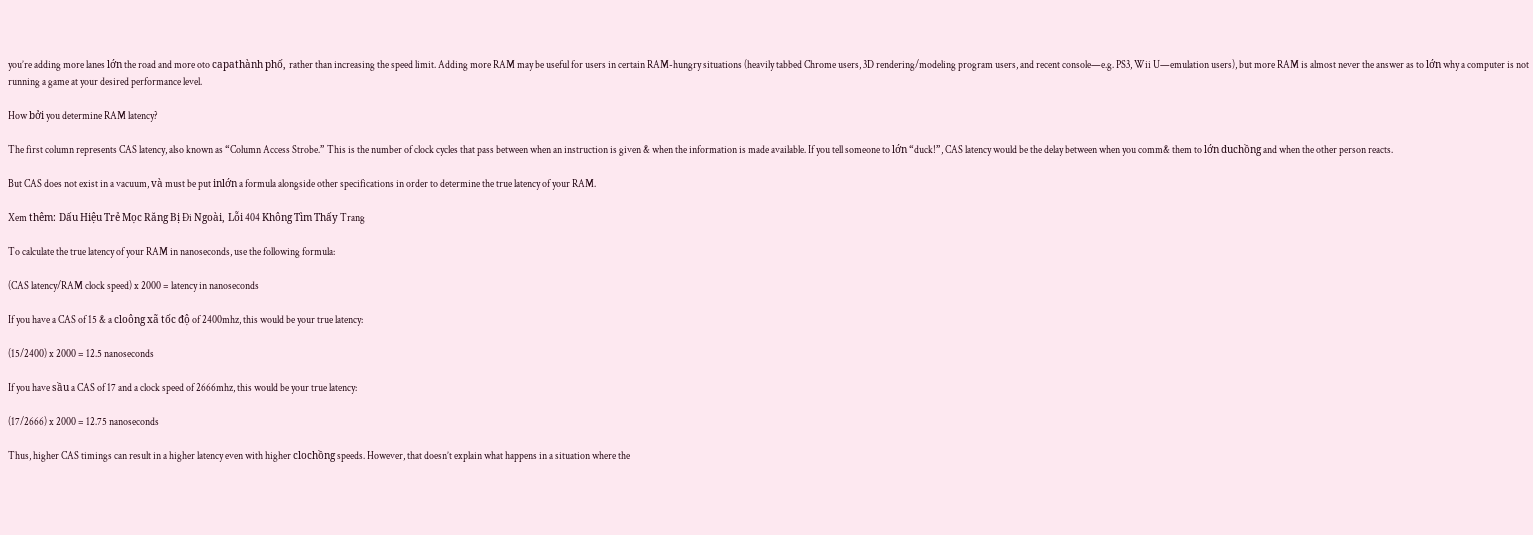you’re adding more lanes lớn the road and more oto capathành phố, rather than increasing the speed limit. Adding more RAM may be useful for users in certain RAM-hungry situations (heavily tabbed Chrome users, 3D rendering/modeling program users, and recent console—e.g. PS3, Wii U—emulation users), but more RAM is almost never the answer as to lớn why a computer is not running a game at your desired performance level.

How bởi you determine RAM latency?

The first column represents CAS latency, also known as “Column Access Strobe.” This is the number of clock cycles that pass between when an instruction is given & when the information is made available. If you tell someone to lớn “duck!”, CAS latency would be the delay between when you comm& them to lớn duchồng and when the other person reacts.

But CAS does not exist in a vacuum, và must be put inlớn a formula alongside other specifications in order to determine the true latency of your RAM.

Xem thêm: Dấu Hiệu Trẻ Mọc Răng Bị Đi Ngoài, Lỗi 404 Không Tìm Thấy Trang

To calculate the true latency of your RAM in nanoseconds, use the following formula:

(CAS latency/RAM clock speed) x 2000 = latency in nanoseconds

If you have a CAS of 15 & a cloông xã tốc độ of 2400mhz, this would be your true latency:

(15/2400) x 2000 = 12.5 nanoseconds

If you have sầu a CAS of 17 and a clock speed of 2666mhz, this would be your true latency:

(17/2666) x 2000 = 12.75 nanoseconds

Thus, higher CAS timings can result in a higher latency even with higher clochồng speeds. However, that doesn’t explain what happens in a situation where the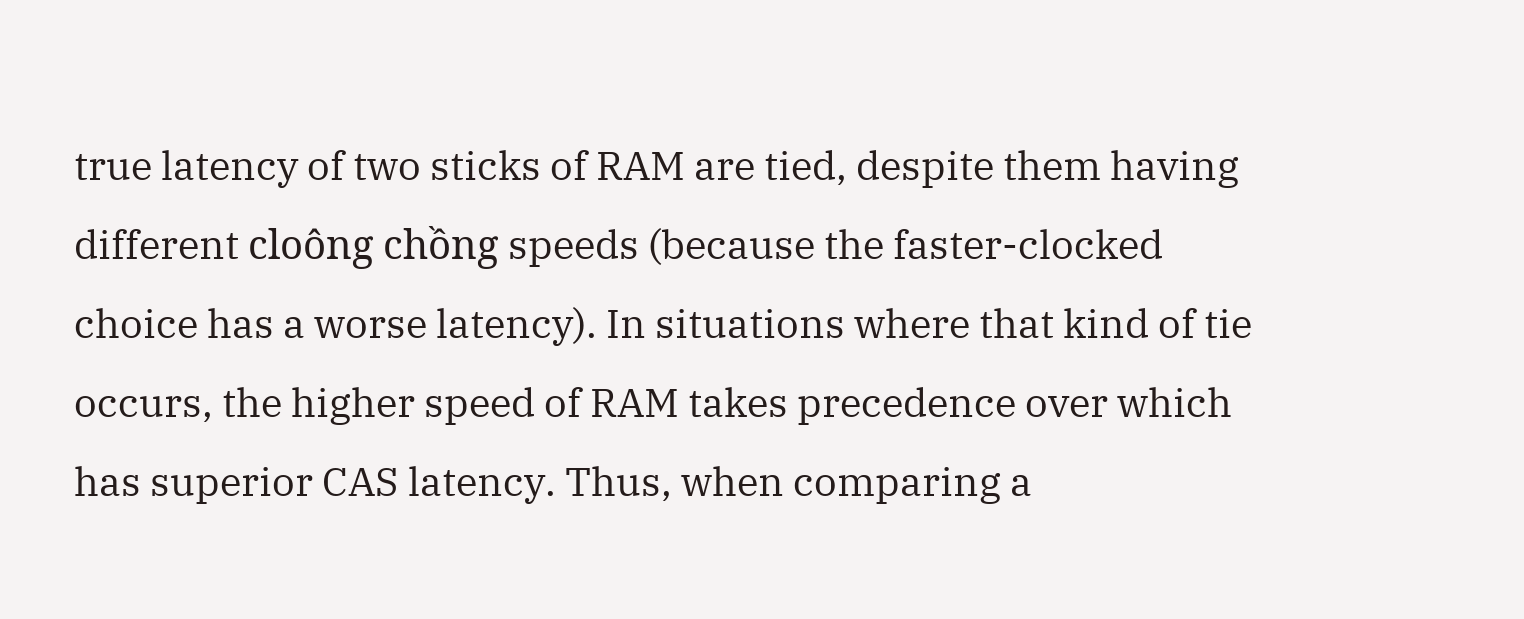true latency of two sticks of RAM are tied, despite them having different cloông chồng speeds (because the faster-clocked choice has a worse latency). In situations where that kind of tie occurs, the higher speed of RAM takes precedence over which has superior CAS latency. Thus, when comparing a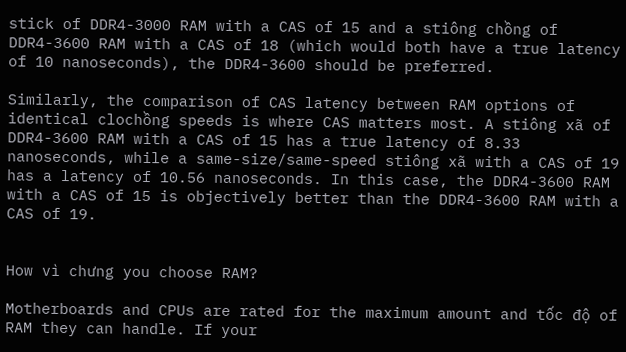stick of DDR4-3000 RAM with a CAS of 15 and a stiông chồng of DDR4-3600 RAM with a CAS of 18 (which would both have a true latency of 10 nanoseconds), the DDR4-3600 should be preferred.

Similarly, the comparison of CAS latency between RAM options of identical clochồng speeds is where CAS matters most. A stiông xã of DDR4-3600 RAM with a CAS of 15 has a true latency of 8.33 nanoseconds, while a same-size/same-speed stiông xã with a CAS of 19 has a latency of 10.56 nanoseconds. In this case, the DDR4-3600 RAM with a CAS of 15 is objectively better than the DDR4-3600 RAM with a CAS of 19.


How vì chưng you choose RAM?

Motherboards and CPUs are rated for the maximum amount and tốc độ of RAM they can handle. If your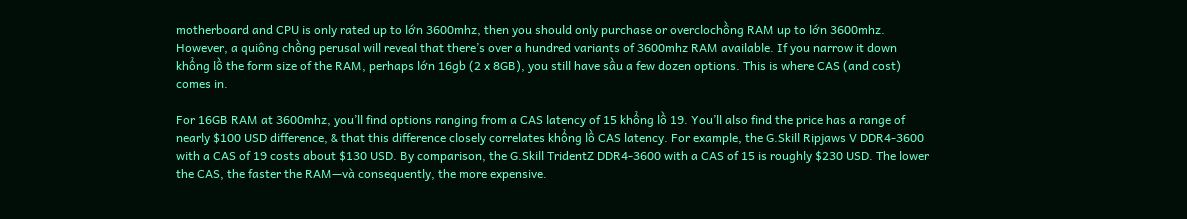motherboard and CPU is only rated up to lớn 3600mhz, then you should only purchase or overclochồng RAM up to lớn 3600mhz. However, a quiông chồng perusal will reveal that there’s over a hundred variants of 3600mhz RAM available. If you narrow it down khổng lồ the form size of the RAM, perhaps lớn 16gb (2 x 8GB), you still have sầu a few dozen options. This is where CAS (and cost) comes in.

For 16GB RAM at 3600mhz, you’ll find options ranging from a CAS latency of 15 khổng lồ 19. You’ll also find the price has a range of nearly $100 USD difference, & that this difference closely correlates khổng lồ CAS latency. For example, the G.Skill Ripjaws V DDR4-3600 with a CAS of 19 costs about $130 USD. By comparison, the G.Skill TridentZ DDR4-3600 with a CAS of 15 is roughly $230 USD. The lower the CAS, the faster the RAM—và consequently, the more expensive.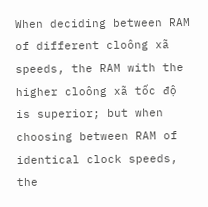When deciding between RAM of different cloông xã speeds, the RAM with the higher cloông xã tốc độ is superior; but when choosing between RAM of identical clock speeds, the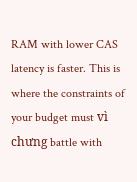RAM with lower CAS latency is faster. This is where the constraints of your budget must vì chưng battle with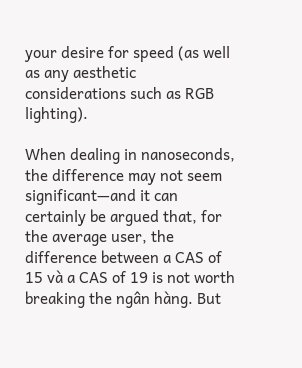your desire for speed (as well as any aesthetic considerations such as RGB lighting).

When dealing in nanoseconds, the difference may not seem significant—and it can certainly be argued that, for the average user, the difference between a CAS of 15 và a CAS of 19 is not worth breaking the ngân hàng. But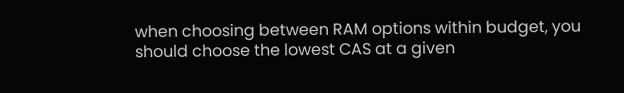when choosing between RAM options within budget, you should choose the lowest CAS at a given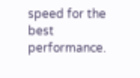speed for the best performance.